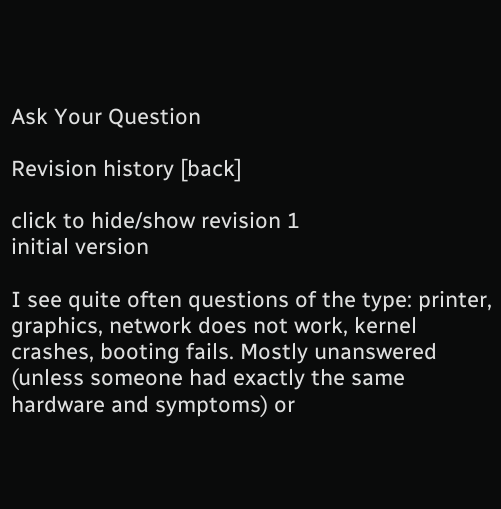Ask Your Question

Revision history [back]

click to hide/show revision 1
initial version

I see quite often questions of the type: printer, graphics, network does not work, kernel crashes, booting fails. Mostly unanswered (unless someone had exactly the same hardware and symptoms) or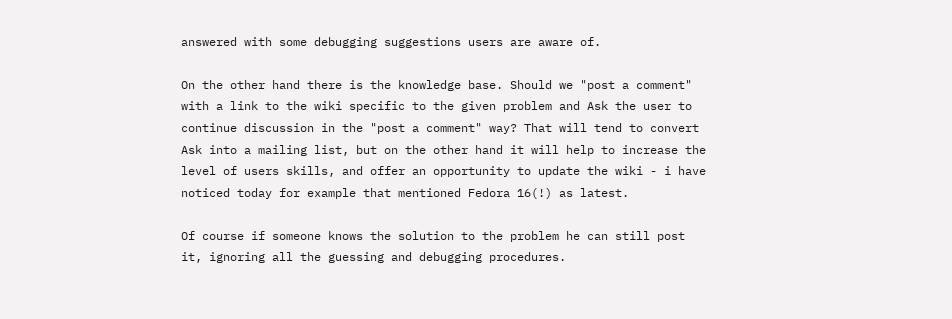answered with some debugging suggestions users are aware of.

On the other hand there is the knowledge base. Should we "post a comment" with a link to the wiki specific to the given problem and Ask the user to continue discussion in the "post a comment" way? That will tend to convert Ask into a mailing list, but on the other hand it will help to increase the level of users skills, and offer an opportunity to update the wiki - i have noticed today for example that mentioned Fedora 16(!) as latest.

Of course if someone knows the solution to the problem he can still post it, ignoring all the guessing and debugging procedures.